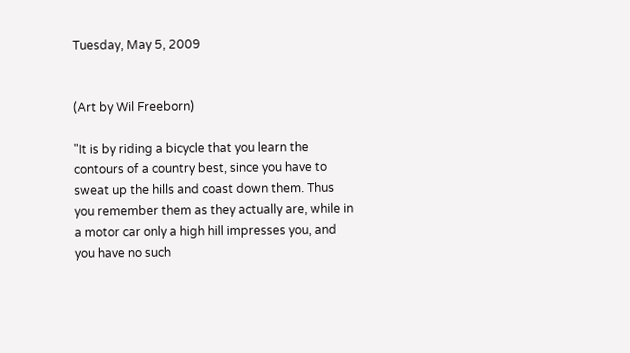Tuesday, May 5, 2009


(Art by Wil Freeborn)

"It is by riding a bicycle that you learn the contours of a country best, since you have to sweat up the hills and coast down them. Thus you remember them as they actually are, while in a motor car only a high hill impresses you, and you have no such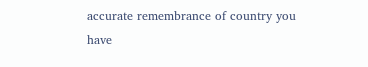accurate remembrance of country you have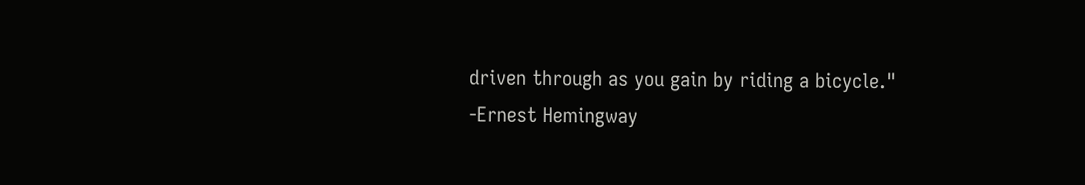driven through as you gain by riding a bicycle."
-Ernest Hemingway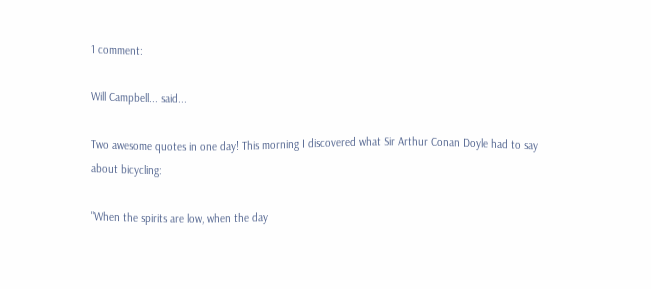1 comment:

Will Campbell... said...

Two awesome quotes in one day! This morning I discovered what Sir Arthur Conan Doyle had to say about bicycling:

"When the spirits are low, when the day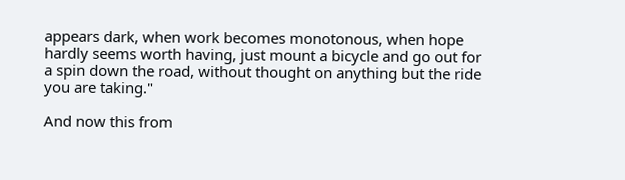appears dark, when work becomes monotonous, when hope hardly seems worth having, just mount a bicycle and go out for a spin down the road, without thought on anything but the ride you are taking."

And now this from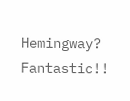Hemingway? Fantastic!!